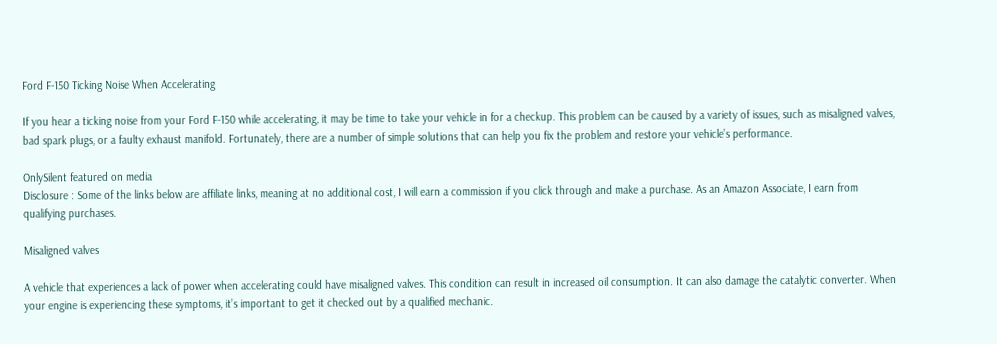Ford F-150 Ticking Noise When Accelerating

If you hear a ticking noise from your Ford F-150 while accelerating, it may be time to take your vehicle in for a checkup. This problem can be caused by a variety of issues, such as misaligned valves, bad spark plugs, or a faulty exhaust manifold. Fortunately, there are a number of simple solutions that can help you fix the problem and restore your vehicle’s performance.

OnlySilent featured on media
Disclosure : Some of the links below are affiliate links, meaning at no additional cost, I will earn a commission if you click through and make a purchase. As an Amazon Associate, I earn from qualifying purchases.

Misaligned valves

A vehicle that experiences a lack of power when accelerating could have misaligned valves. This condition can result in increased oil consumption. It can also damage the catalytic converter. When your engine is experiencing these symptoms, it’s important to get it checked out by a qualified mechanic.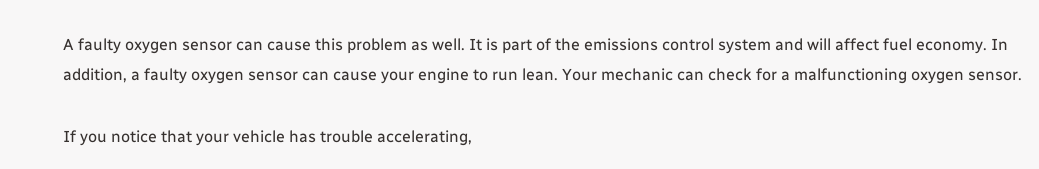A faulty oxygen sensor can cause this problem as well. It is part of the emissions control system and will affect fuel economy. In addition, a faulty oxygen sensor can cause your engine to run lean. Your mechanic can check for a malfunctioning oxygen sensor.

If you notice that your vehicle has trouble accelerating,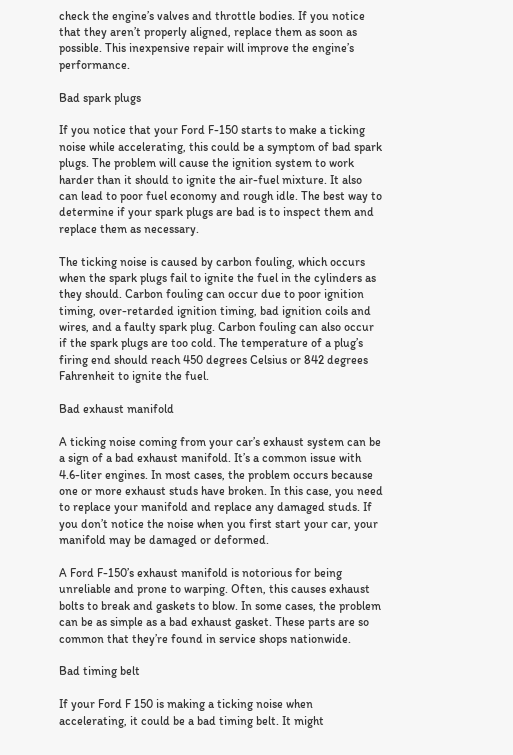check the engine’s valves and throttle bodies. If you notice that they aren’t properly aligned, replace them as soon as possible. This inexpensive repair will improve the engine’s performance.

Bad spark plugs

If you notice that your Ford F-150 starts to make a ticking noise while accelerating, this could be a symptom of bad spark plugs. The problem will cause the ignition system to work harder than it should to ignite the air-fuel mixture. It also can lead to poor fuel economy and rough idle. The best way to determine if your spark plugs are bad is to inspect them and replace them as necessary.

The ticking noise is caused by carbon fouling, which occurs when the spark plugs fail to ignite the fuel in the cylinders as they should. Carbon fouling can occur due to poor ignition timing, over-retarded ignition timing, bad ignition coils and wires, and a faulty spark plug. Carbon fouling can also occur if the spark plugs are too cold. The temperature of a plug’s firing end should reach 450 degrees Celsius or 842 degrees Fahrenheit to ignite the fuel.

Bad exhaust manifold

A ticking noise coming from your car’s exhaust system can be a sign of a bad exhaust manifold. It’s a common issue with 4.6-liter engines. In most cases, the problem occurs because one or more exhaust studs have broken. In this case, you need to replace your manifold and replace any damaged studs. If you don’t notice the noise when you first start your car, your manifold may be damaged or deformed.

A Ford F-150’s exhaust manifold is notorious for being unreliable and prone to warping. Often, this causes exhaust bolts to break and gaskets to blow. In some cases, the problem can be as simple as a bad exhaust gasket. These parts are so common that they’re found in service shops nationwide.

Bad timing belt

If your Ford F 150 is making a ticking noise when accelerating, it could be a bad timing belt. It might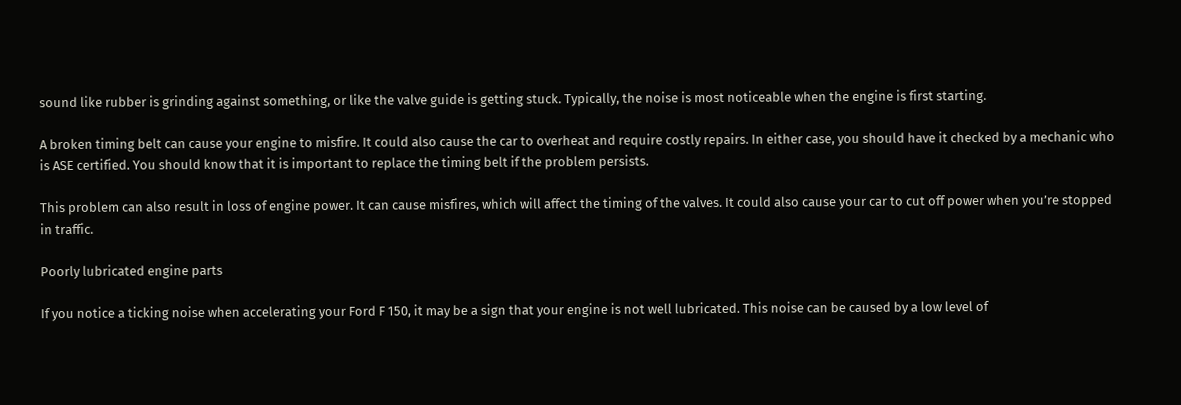sound like rubber is grinding against something, or like the valve guide is getting stuck. Typically, the noise is most noticeable when the engine is first starting.

A broken timing belt can cause your engine to misfire. It could also cause the car to overheat and require costly repairs. In either case, you should have it checked by a mechanic who is ASE certified. You should know that it is important to replace the timing belt if the problem persists.

This problem can also result in loss of engine power. It can cause misfires, which will affect the timing of the valves. It could also cause your car to cut off power when you’re stopped in traffic.

Poorly lubricated engine parts

If you notice a ticking noise when accelerating your Ford F 150, it may be a sign that your engine is not well lubricated. This noise can be caused by a low level of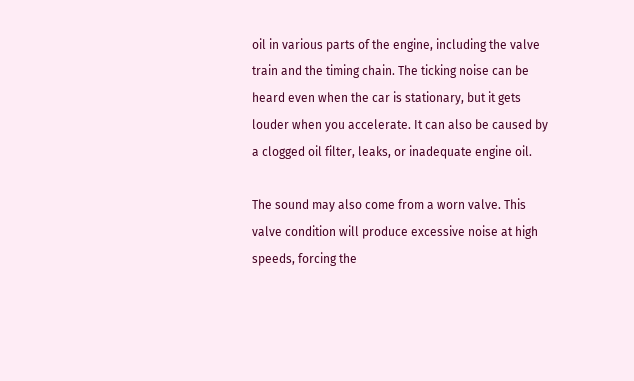oil in various parts of the engine, including the valve train and the timing chain. The ticking noise can be heard even when the car is stationary, but it gets louder when you accelerate. It can also be caused by a clogged oil filter, leaks, or inadequate engine oil.

The sound may also come from a worn valve. This valve condition will produce excessive noise at high speeds, forcing the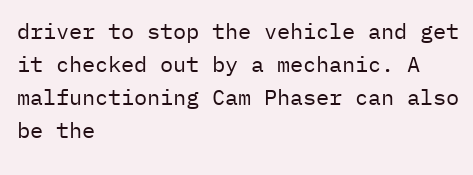driver to stop the vehicle and get it checked out by a mechanic. A malfunctioning Cam Phaser can also be the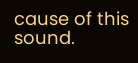cause of this sound.